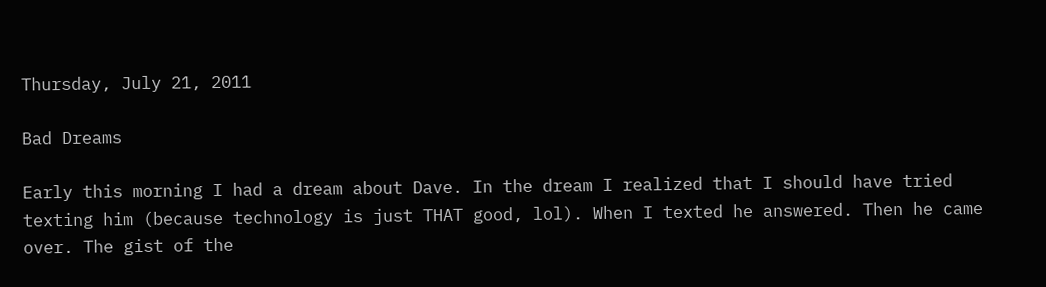Thursday, July 21, 2011

Bad Dreams

Early this morning I had a dream about Dave. In the dream I realized that I should have tried texting him (because technology is just THAT good, lol). When I texted he answered. Then he came over. The gist of the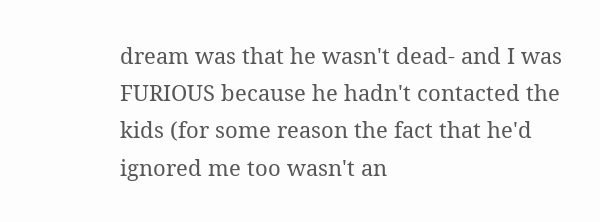dream was that he wasn't dead- and I was FURIOUS because he hadn't contacted the kids (for some reason the fact that he'd ignored me too wasn't an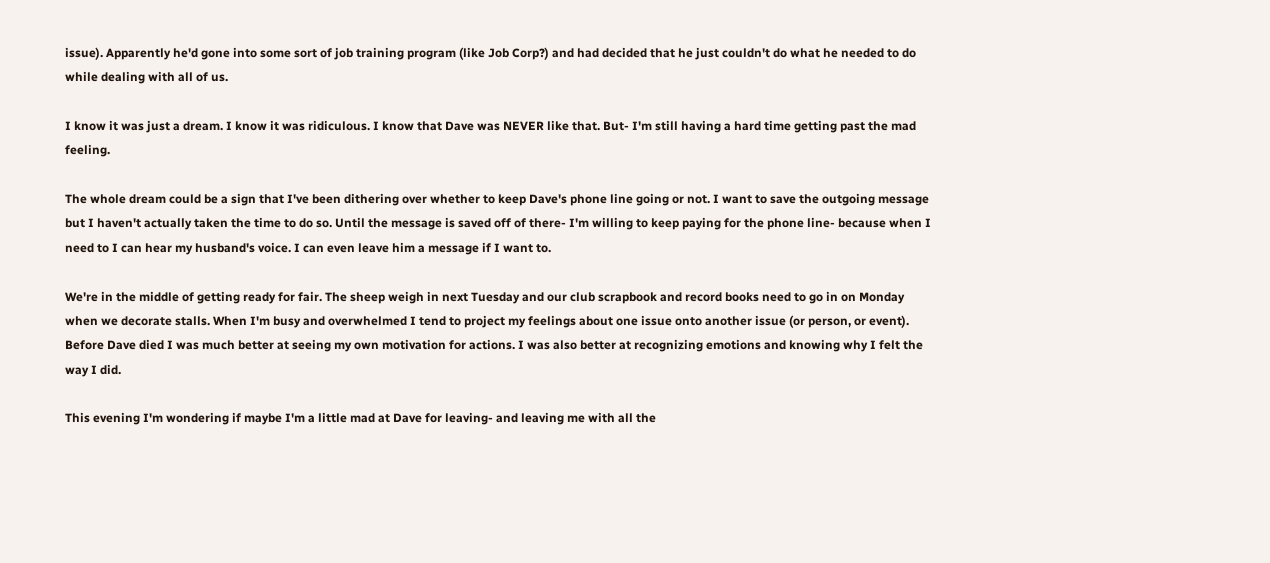issue). Apparently he'd gone into some sort of job training program (like Job Corp?) and had decided that he just couldn't do what he needed to do while dealing with all of us.

I know it was just a dream. I know it was ridiculous. I know that Dave was NEVER like that. But- I'm still having a hard time getting past the mad feeling.

The whole dream could be a sign that I've been dithering over whether to keep Dave's phone line going or not. I want to save the outgoing message but I haven't actually taken the time to do so. Until the message is saved off of there- I'm willing to keep paying for the phone line- because when I need to I can hear my husband's voice. I can even leave him a message if I want to.

We're in the middle of getting ready for fair. The sheep weigh in next Tuesday and our club scrapbook and record books need to go in on Monday when we decorate stalls. When I'm busy and overwhelmed I tend to project my feelings about one issue onto another issue (or person, or event). Before Dave died I was much better at seeing my own motivation for actions. I was also better at recognizing emotions and knowing why I felt the way I did.

This evening I'm wondering if maybe I'm a little mad at Dave for leaving- and leaving me with all the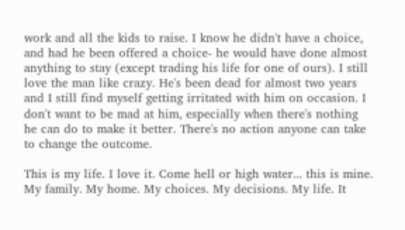work and all the kids to raise. I know he didn't have a choice, and had he been offered a choice- he would have done almost anything to stay (except trading his life for one of ours). I still love the man like crazy. He's been dead for almost two years and I still find myself getting irritated with him on occasion. I don't want to be mad at him, especially when there's nothing he can do to make it better. There's no action anyone can take to change the outcome.

This is my life. I love it. Come hell or high water... this is mine. My family. My home. My choices. My decisions. My life. It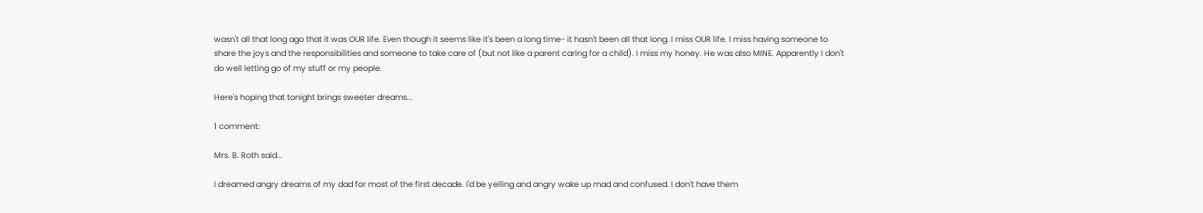wasn't all that long ago that it was OUR life. Even though it seems like it's been a long time- it hasn't been all that long. I miss OUR life. I miss having someone to share the joys and the responsibilities and someone to take care of (but not like a parent caring for a child). I miss my honey. He was also MINE. Apparently I don't do well letting go of my stuff or my people.

Here's hoping that tonight brings sweeter dreams...

1 comment:

Mrs. B. Roth said...

I dreamed angry dreams of my dad for most of the first decade. I'd be yelling and angry wake up mad and confused. I don't have them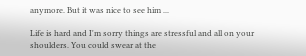anymore. But it was nice to see him ...

Life is hard and I'm sorry things are stressful and all on your shoulders. You could swear at the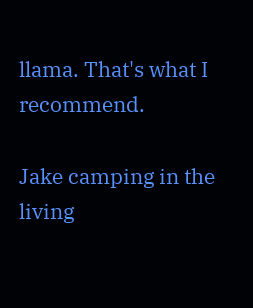llama. That's what I recommend.

Jake camping in the living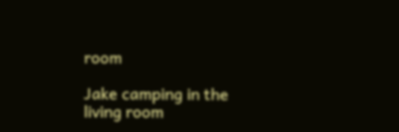room

Jake camping in the living room